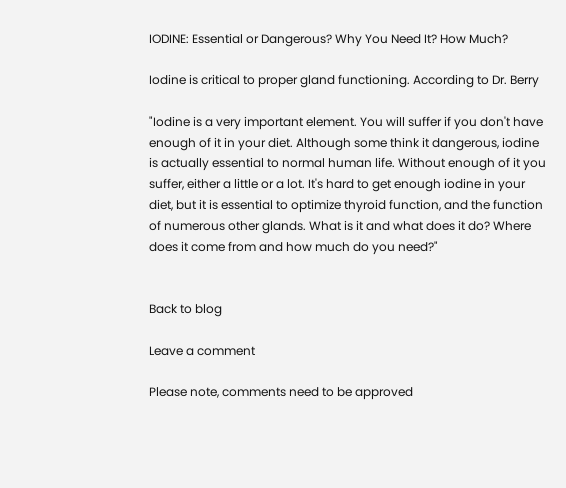IODINE: Essential or Dangerous? Why You Need It? How Much?

Iodine is critical to proper gland functioning. According to Dr. Berry

"Iodine is a very important element. You will suffer if you don't have enough of it in your diet. Although some think it dangerous, iodine is actually essential to normal human life. Without enough of it you suffer, either a little or a lot. It's hard to get enough iodine in your diet, but it is essential to optimize thyroid function, and the function of numerous other glands. What is it and what does it do? Where does it come from and how much do you need?"


Back to blog

Leave a comment

Please note, comments need to be approved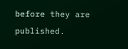before they are published.